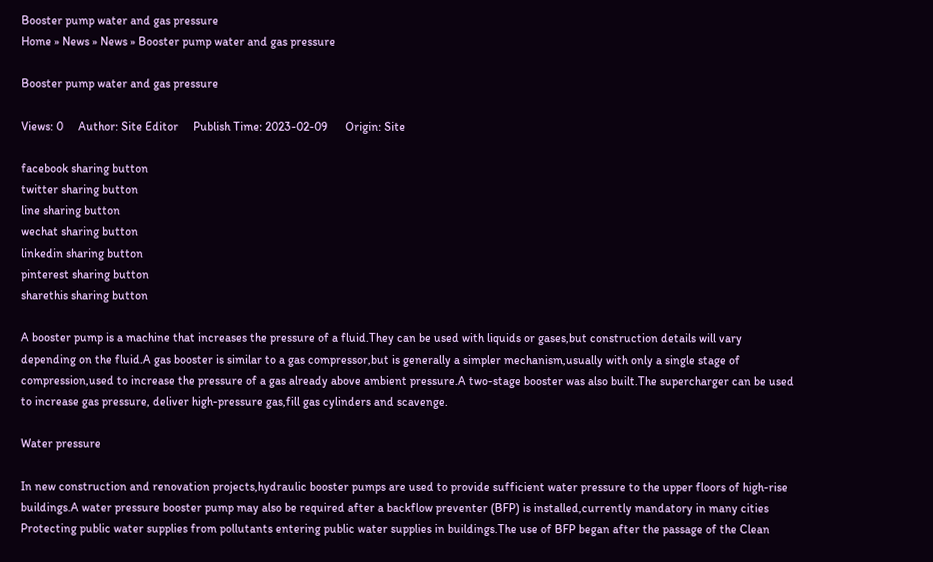Booster pump water and gas pressure
Home » News » News » Booster pump water and gas pressure

Booster pump water and gas pressure

Views: 0     Author: Site Editor     Publish Time: 2023-02-09      Origin: Site

facebook sharing button
twitter sharing button
line sharing button
wechat sharing button
linkedin sharing button
pinterest sharing button
sharethis sharing button

A booster pump is a machine that increases the pressure of a fluid.They can be used with liquids or gases,but construction details will vary depending on the fluid.A gas booster is similar to a gas compressor,but is generally a simpler mechanism,usually with only a single stage of compression,used to increase the pressure of a gas already above ambient pressure.A two-stage booster was also built.The supercharger can be used to increase gas pressure, deliver high-pressure gas,fill gas cylinders and scavenge.

Water pressure

In new construction and renovation projects,hydraulic booster pumps are used to provide sufficient water pressure to the upper floors of high-rise buildings.A water pressure booster pump may also be required after a backflow preventer (BFP) is installed,currently mandatory in many cities Protecting public water supplies from pollutants entering public water supplies in buildings.The use of BFP began after the passage of the Clean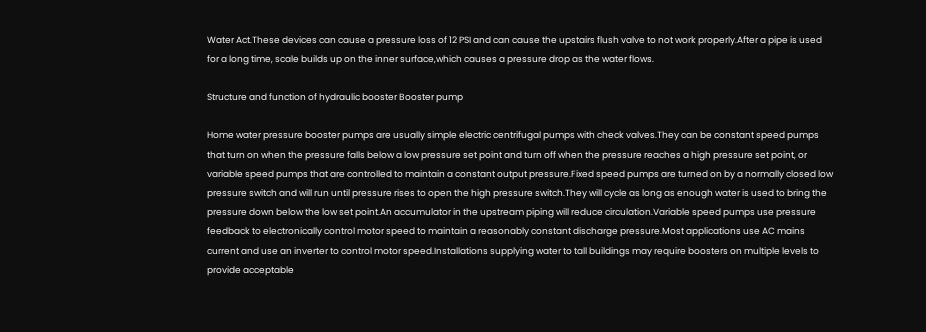Water Act.These devices can cause a pressure loss of 12 PSI and can cause the upstairs flush valve to not work properly.After a pipe is used for a long time, scale builds up on the inner surface,which causes a pressure drop as the water flows.

Structure and function of hydraulic booster Booster pump

Home water pressure booster pumps are usually simple electric centrifugal pumps with check valves.They can be constant speed pumps that turn on when the pressure falls below a low pressure set point and turn off when the pressure reaches a high pressure set point, or variable speed pumps that are controlled to maintain a constant output pressure.Fixed speed pumps are turned on by a normally closed low pressure switch and will run until pressure rises to open the high pressure switch.They will cycle as long as enough water is used to bring the pressure down below the low set point.An accumulator in the upstream piping will reduce circulation.Variable speed pumps use pressure feedback to electronically control motor speed to maintain a reasonably constant discharge pressure.Most applications use AC mains current and use an inverter to control motor speed.Installations supplying water to tall buildings may require boosters on multiple levels to provide acceptable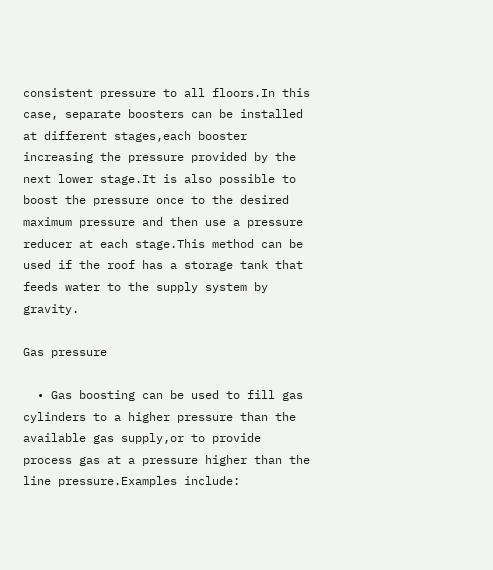consistent pressure to all floors.In this case, separate boosters can be installed at different stages,each booster increasing the pressure provided by the next lower stage.It is also possible to boost the pressure once to the desired maximum pressure and then use a pressure reducer at each stage.This method can be used if the roof has a storage tank that feeds water to the supply system by gravity.

Gas pressure

  • Gas boosting can be used to fill gas cylinders to a higher pressure than the available gas supply,or to provide process gas at a pressure higher than the line pressure.Examples include: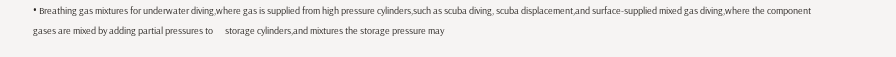• Breathing gas mixtures for underwater diving,where gas is supplied from high pressure cylinders,such as scuba diving, scuba displacement,and surface-supplied mixed gas diving,where the component gases are mixed by adding partial pressures to      storage cylinders,and mixtures the storage pressure may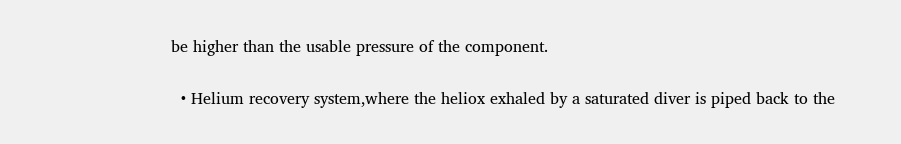be higher than the usable pressure of the component.

  • Helium recovery system,where the heliox exhaled by a saturated diver is piped back to the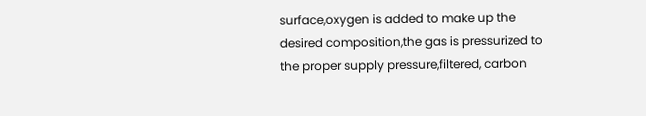surface,oxygen is added to make up the desired composition,the gas is pressurized to the proper supply pressure,filtered, carbon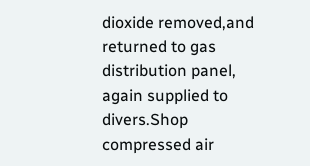dioxide removed,and returned to gas distribution panel, again supplied to divers.Shop compressed air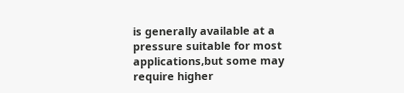is generally available at a pressure suitable for most applications,but some may require higher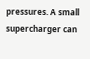pressures. A small supercharger can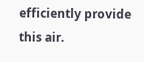efficiently provide this air.